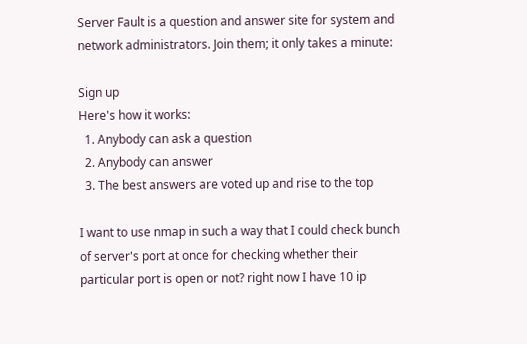Server Fault is a question and answer site for system and network administrators. Join them; it only takes a minute:

Sign up
Here's how it works:
  1. Anybody can ask a question
  2. Anybody can answer
  3. The best answers are voted up and rise to the top

I want to use nmap in such a way that I could check bunch of server's port at once for checking whether their particular port is open or not? right now I have 10 ip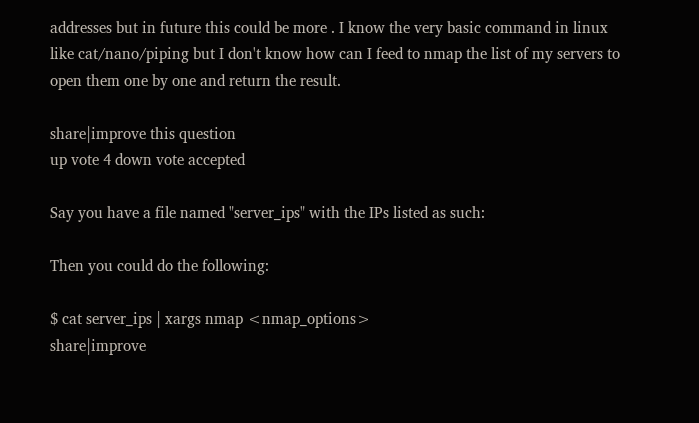addresses but in future this could be more . I know the very basic command in linux like cat/nano/piping but I don't know how can I feed to nmap the list of my servers to open them one by one and return the result.

share|improve this question
up vote 4 down vote accepted

Say you have a file named "server_ips" with the IPs listed as such:

Then you could do the following:

$ cat server_ips | xargs nmap <nmap_options>
share|improve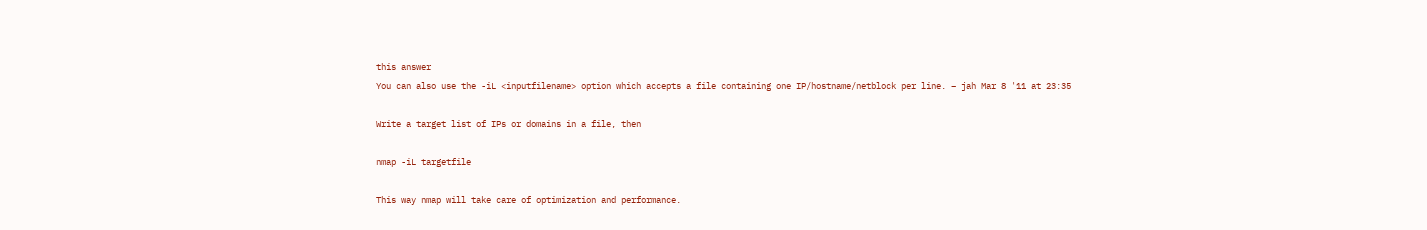this answer
You can also use the -iL <inputfilename> option which accepts a file containing one IP/hostname/netblock per line. – jah Mar 8 '11 at 23:35

Write a target list of IPs or domains in a file, then

nmap -iL targetfile

This way nmap will take care of optimization and performance.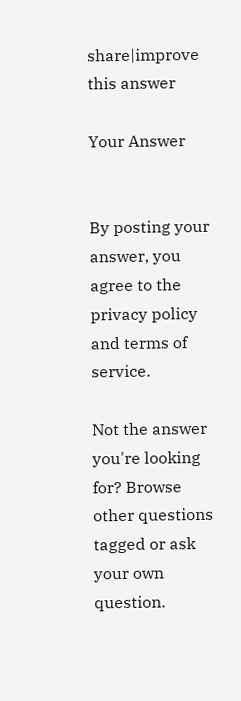share|improve this answer

Your Answer


By posting your answer, you agree to the privacy policy and terms of service.

Not the answer you're looking for? Browse other questions tagged or ask your own question.